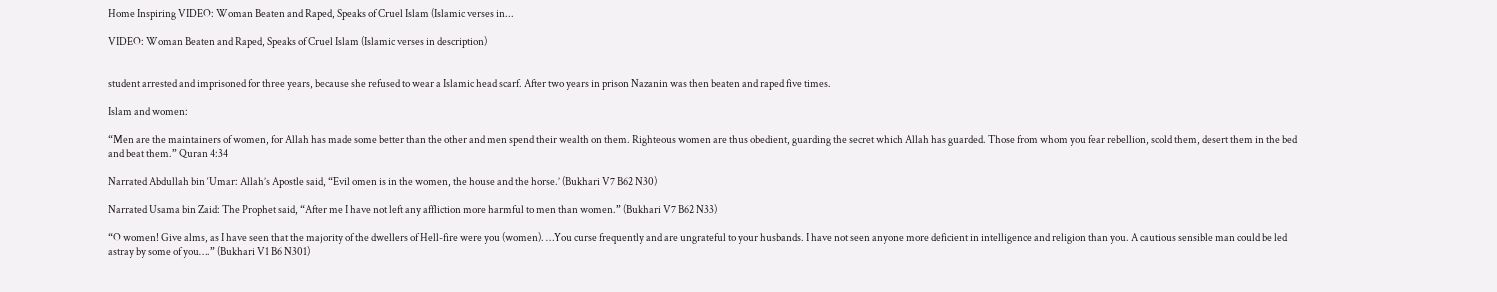Home Inspiring VIDEO: Woman Beaten and Raped, Speaks of Cruel Islam (Islamic verses in...

VIDEO: Woman Beaten and Raped, Speaks of Cruel Islam (Islamic verses in description)


student arrested and imprisoned for three years, because she refused to wear a Islamic head scarf. After two years in prison Nazanin was then beaten and raped five times.

Islam and women:

“Men are the maintainers of women, for Allah has made some better than the other and men spend their wealth on them. Righteous women are thus obedient, guarding the secret which Allah has guarded. Those from whom you fear rebellion, scold them, desert them in the bed and beat them.” Quran 4:34

Narrated Abdullah bin ‘Umar: Allah’s Apostle said, “Evil omen is in the women, the house and the horse.’ (Bukhari V7 B62 N30)

Narrated Usama bin Zaid: The Prophet said, “After me I have not left any affliction more harmful to men than women.” (Bukhari V7 B62 N33)

“O women! Give alms, as I have seen that the majority of the dwellers of Hell-fire were you (women). …You curse frequently and are ungrateful to your husbands. I have not seen anyone more deficient in intelligence and religion than you. A cautious sensible man could be led astray by some of you….” (Bukhari V1 B6 N301)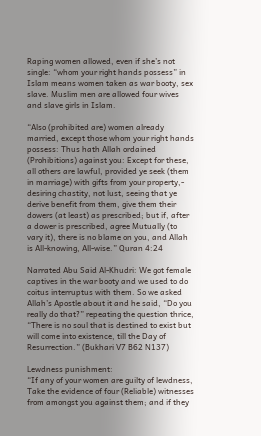Raping women allowed, even if she’s not single: “whom your right hands possess” in Islam means women taken as war booty, sex slave. Muslim men are allowed four wives and slave girls in Islam.

“Also (prohibited are) women already married, except those whom your right hands possess: Thus hath Allah ordained (Prohibitions) against you: Except for these, all others are lawful, provided ye seek (them in marriage) with gifts from your property,- desiring chastity, not lust, seeing that ye derive benefit from them, give them their dowers (at least) as prescribed; but if, after a dower is prescribed, agree Mutually (to vary it), there is no blame on you, and Allah is All-knowing, All-wise.” Quran 4:24

Narrated Abu Said Al-Khudri: We got female captives in the war booty and we used to do coitus interruptus with them. So we asked Allah’s Apostle about it and he said, “Do you really do that?” repeating the question thrice, “There is no soul that is destined to exist but will come into existence, till the Day of Resurrection.” (Bukhari V7 B62 N137)

Lewdness punishment:
“If any of your women are guilty of lewdness, Take the evidence of four (Reliable) witnesses from amongst you against them; and if they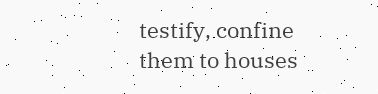testify, confine them to houses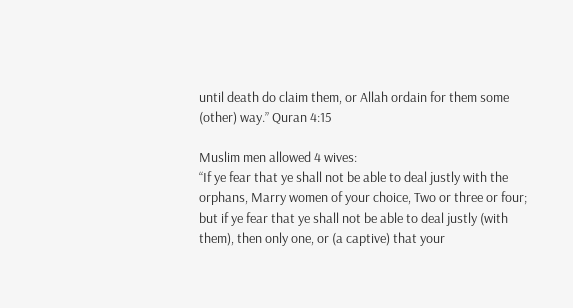until death do claim them, or Allah ordain for them some (other) way.” Quran 4:15

Muslim men allowed 4 wives:
“If ye fear that ye shall not be able to deal justly with the orphans, Marry women of your choice, Two or three or four; but if ye fear that ye shall not be able to deal justly (with them), then only one, or (a captive) that your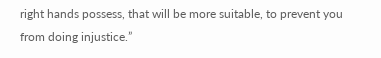right hands possess, that will be more suitable, to prevent you from doing injustice.”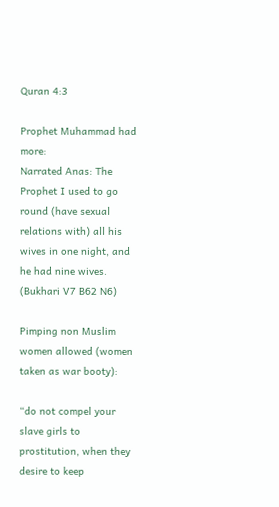Quran 4:3

Prophet Muhammad had more:
Narrated Anas: The Prophet I used to go round (have sexual relations with) all his wives in one night, and he had nine wives. (Bukhari V7 B62 N6)

Pimping non Muslim women allowed (women taken as war booty):

“do not compel your slave girls to prostitution, when they desire to keep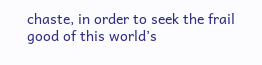chaste, in order to seek the frail good of this world’s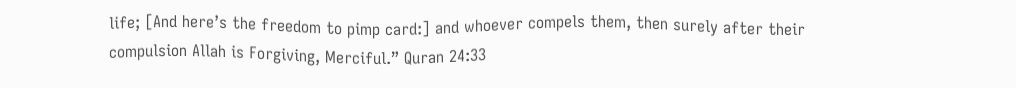life; [And here’s the freedom to pimp card:] and whoever compels them, then surely after their compulsion Allah is Forgiving, Merciful.” Quran 24:33